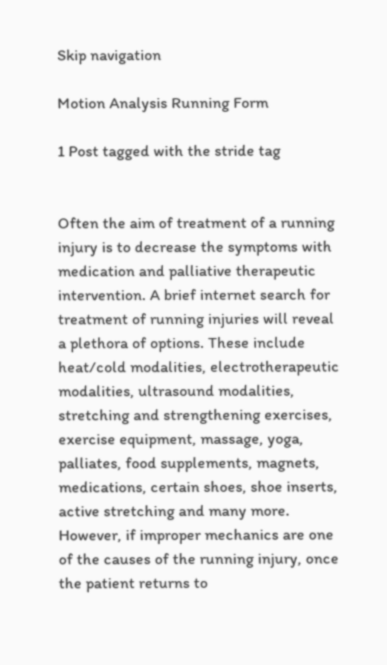Skip navigation

Motion Analysis Running Form

1 Post tagged with the stride tag


Often the aim of treatment of a running injury is to decrease the symptoms with medication and palliative therapeutic intervention. A brief internet search for treatment of running injuries will reveal a plethora of options. These include heat/cold modalities, electrotherapeutic modalities, ultrasound modalities, stretching and strengthening exercises, exercise equipment, massage, yoga, palliates, food supplements, magnets, medications, certain shoes, shoe inserts, active stretching and many more. However, if improper mechanics are one of the causes of the running injury, once the patient returns to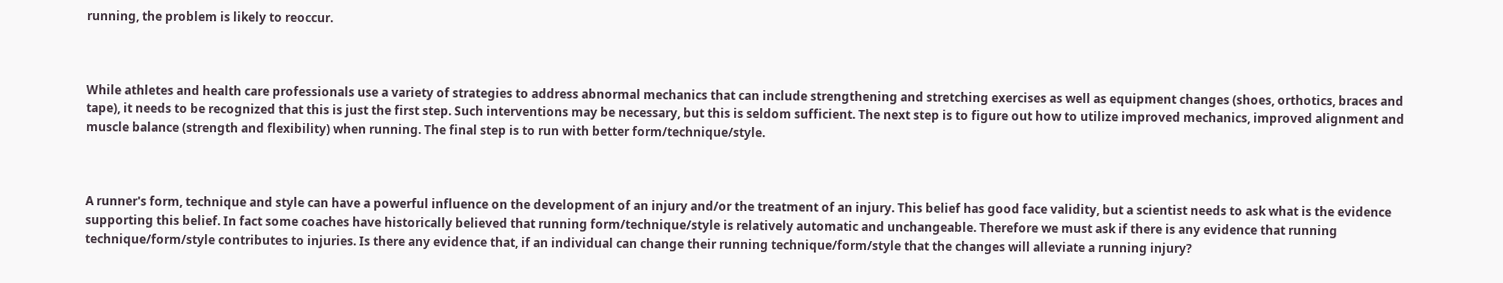running, the problem is likely to reoccur.



While athletes and health care professionals use a variety of strategies to address abnormal mechanics that can include strengthening and stretching exercises as well as equipment changes (shoes, orthotics, braces and tape), it needs to be recognized that this is just the first step. Such interventions may be necessary, but this is seldom sufficient. The next step is to figure out how to utilize improved mechanics, improved alignment and muscle balance (strength and flexibility) when running. The final step is to run with better form/technique/style.



A runner's form, technique and style can have a powerful influence on the development of an injury and/or the treatment of an injury. This belief has good face validity, but a scientist needs to ask what is the evidence supporting this belief. In fact some coaches have historically believed that running form/technique/style is relatively automatic and unchangeable. Therefore we must ask if there is any evidence that running technique/form/style contributes to injuries. Is there any evidence that, if an individual can change their running technique/form/style that the changes will alleviate a running injury?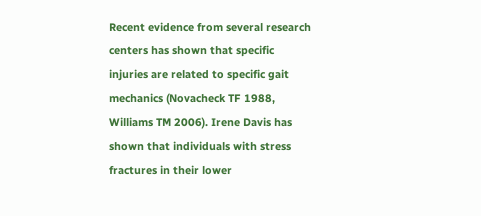Recent evidence from several research centers has shown that specific injuries are related to specific gait mechanics (Novacheck TF 1988, Williams TM 2006). Irene Davis has shown that individuals with stress fractures in their lower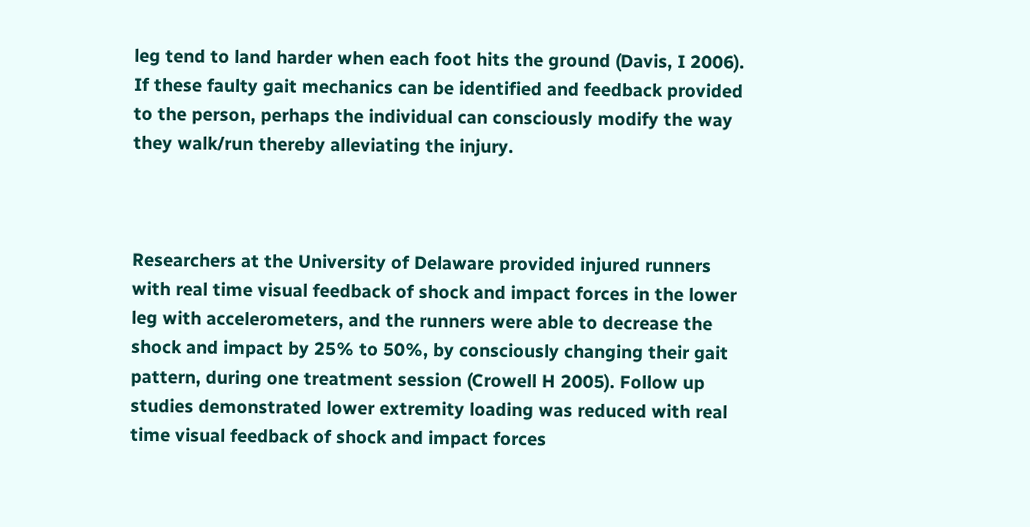leg tend to land harder when each foot hits the ground (Davis, I 2006). If these faulty gait mechanics can be identified and feedback provided to the person, perhaps the individual can consciously modify the way they walk/run thereby alleviating the injury.



Researchers at the University of Delaware provided injured runners with real time visual feedback of shock and impact forces in the lower leg with accelerometers, and the runners were able to decrease the shock and impact by 25% to 50%, by consciously changing their gait pattern, during one treatment session (Crowell H 2005). Follow up studies demonstrated lower extremity loading was reduced with real time visual feedback of shock and impact forces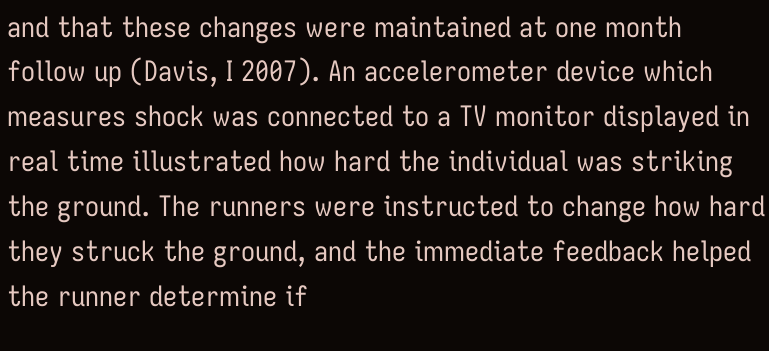and that these changes were maintained at one month follow up (Davis, I 2007). An accelerometer device which measures shock was connected to a TV monitor displayed in real time illustrated how hard the individual was striking the ground. The runners were instructed to change how hard they struck the ground, and the immediate feedback helped the runner determine if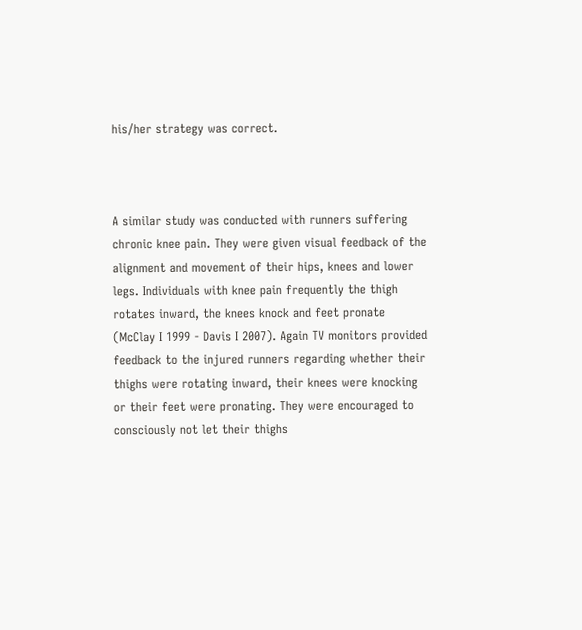his/her strategy was correct.



A similar study was conducted with runners suffering chronic knee pain. They were given visual feedback of the alignment and movement of their hips, knees and lower legs. Individuals with knee pain frequently the thigh rotates inward, the knees knock and feet pronate (McClay I 1999 - Davis I 2007). Again TV monitors provided feedback to the injured runners regarding whether their thighs were rotating inward, their knees were knocking or their feet were pronating. They were encouraged to consciously not let their thighs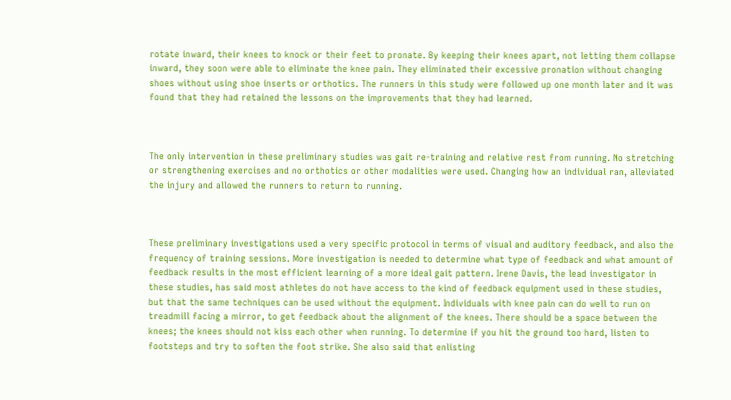rotate inward, their knees to knock or their feet to pronate. By keeping their knees apart, not letting them collapse inward, they soon were able to eliminate the knee pain. They eliminated their excessive pronation without changing shoes without using shoe inserts or orthotics. The runners in this study were followed up one month later and it was found that they had retained the lessons on the improvements that they had learned.



The only intervention in these preliminary studies was gait re-training and relative rest from running. No stretching or strengthening exercises and no orthotics or other modalities were used. Changing how an individual ran, alleviated the injury and allowed the runners to return to running.



These preliminary investigations used a very specific protocol in terms of visual and auditory feedback, and also the frequency of training sessions. More investigation is needed to determine what type of feedback and what amount of feedback results in the most efficient learning of a more ideal gait pattern. Irene Davis, the lead investigator in these studies, has said most athletes do not have access to the kind of feedback equipment used in these studies, but that the same techniques can be used without the equipment. Individuals with knee pain can do well to run on treadmill facing a mirror, to get feedback about the alignment of the knees. There should be a space between the knees; the knees should not kiss each other when running. To determine if you hit the ground too hard, listen to footsteps and try to soften the foot strike. She also said that enlisting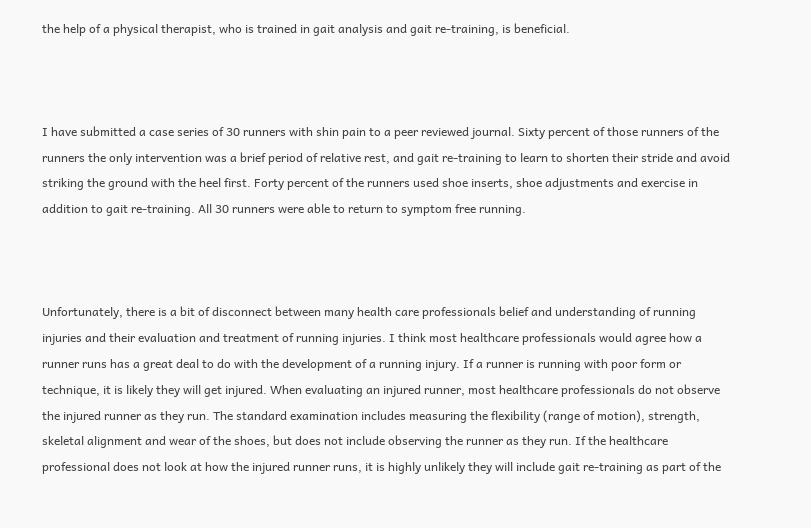the help of a physical therapist, who is trained in gait analysis and gait re-training, is beneficial.



I have submitted a case series of 30 runners with shin pain to a peer reviewed journal. Sixty percent of those runners of the runners the only intervention was a brief period of relative rest, and gait re-training to learn to shorten their stride and avoid striking the ground with the heel first. Forty percent of the runners used shoe inserts, shoe adjustments and exercise in addition to gait re-training. All 30 runners were able to return to symptom free running.



Unfortunately, there is a bit of disconnect between many health care professionals belief and understanding of running injuries and their evaluation and treatment of running injuries. I think most healthcare professionals would agree how a runner runs has a great deal to do with the development of a running injury. If a runner is running with poor form or technique, it is likely they will get injured. When evaluating an injured runner, most healthcare professionals do not observe the injured runner as they run. The standard examination includes measuring the flexibility (range of motion), strength, skeletal alignment and wear of the shoes, but does not include observing the runner as they run. If the healthcare professional does not look at how the injured runner runs, it is highly unlikely they will include gait re-training as part of the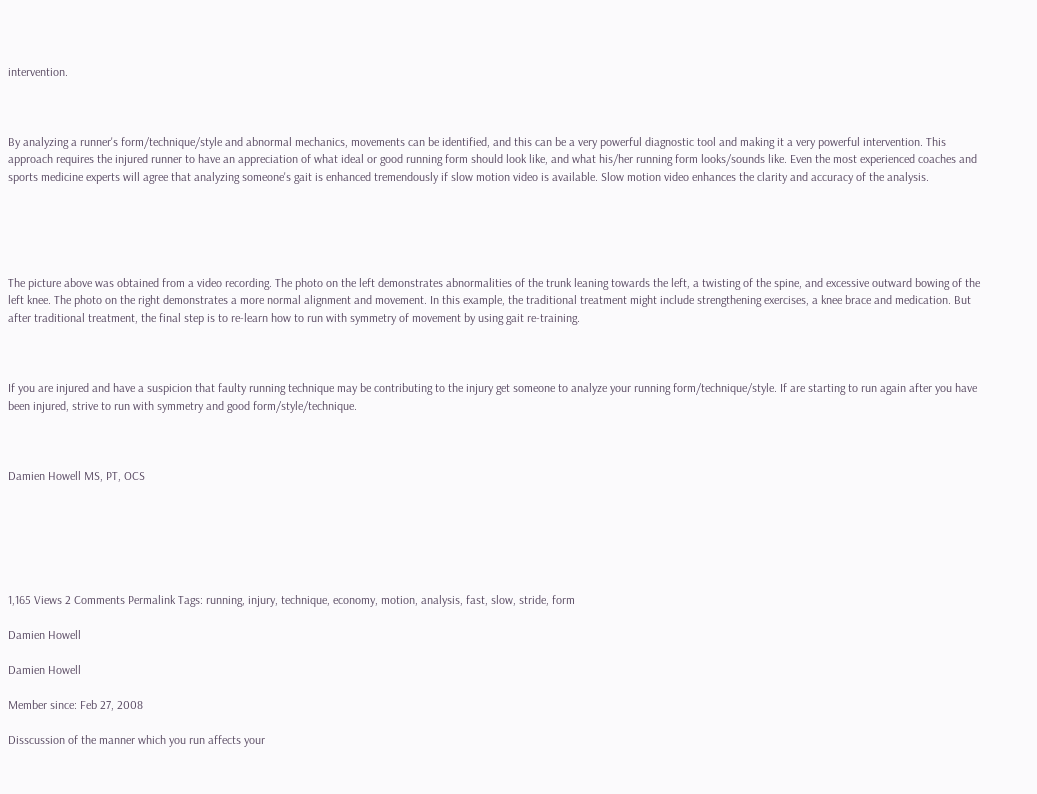intervention.



By analyzing a runner's form/technique/style and abnormal mechanics, movements can be identified, and this can be a very powerful diagnostic tool and making it a very powerful intervention. This approach requires the injured runner to have an appreciation of what ideal or good running form should look like, and what his/her running form looks/sounds like. Even the most experienced coaches and sports medicine experts will agree that analyzing someone's gait is enhanced tremendously if slow motion video is available. Slow motion video enhances the clarity and accuracy of the analysis.





The picture above was obtained from a video recording. The photo on the left demonstrates abnormalities of the trunk leaning towards the left, a twisting of the spine, and excessive outward bowing of the left knee. The photo on the right demonstrates a more normal alignment and movement. In this example, the traditional treatment might include strengthening exercises, a knee brace and medication. But after traditional treatment, the final step is to re-learn how to run with symmetry of movement by using gait re-training.



If you are injured and have a suspicion that faulty running technique may be contributing to the injury get someone to analyze your running form/technique/style. If are starting to run again after you have been injured, strive to run with symmetry and good form/style/technique.



Damien Howell MS, PT, OCS






1,165 Views 2 Comments Permalink Tags: running, injury, technique, economy, motion, analysis, fast, slow, stride, form

Damien Howell

Damien Howell

Member since: Feb 27, 2008

Disscussion of the manner which you run affects your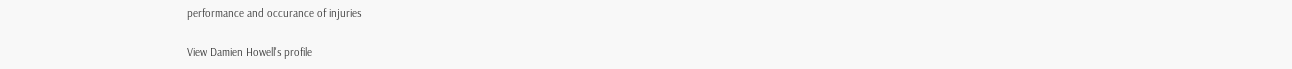performance and occurance of injuries

View Damien Howell's profile